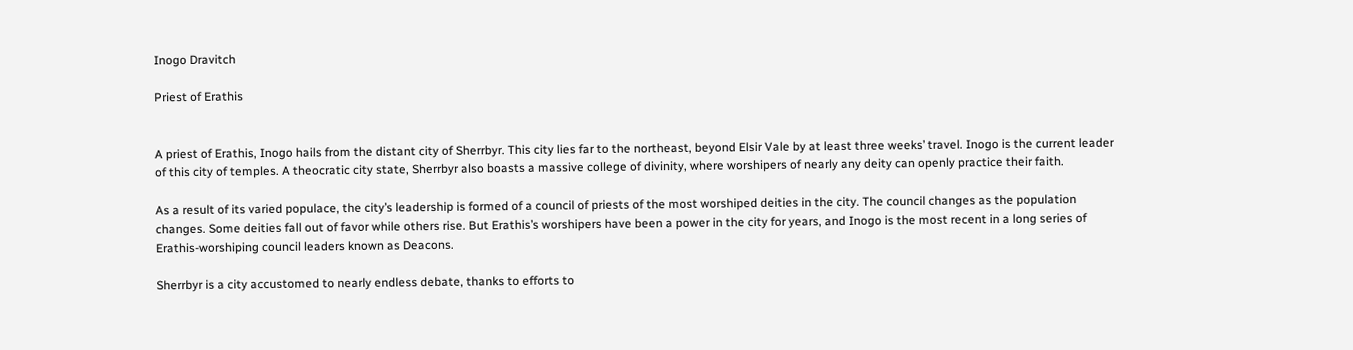Inogo Dravitch

Priest of Erathis


A priest of Erathis, Inogo hails from the distant city of Sherrbyr. This city lies far to the northeast, beyond Elsir Vale by at least three weeks’ travel. Inogo is the current leader of this city of temples. A theocratic city state, Sherrbyr also boasts a massive college of divinity, where worshipers of nearly any deity can openly practice their faith.

As a result of its varied populace, the city’s leadership is formed of a council of priests of the most worshiped deities in the city. The council changes as the population changes. Some deities fall out of favor while others rise. But Erathis’s worshipers have been a power in the city for years, and Inogo is the most recent in a long series of Erathis-worshiping council leaders known as Deacons.

Sherrbyr is a city accustomed to nearly endless debate, thanks to efforts to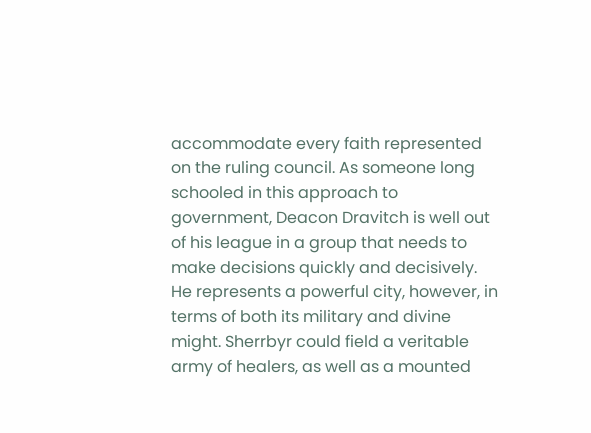accommodate every faith represented on the ruling council. As someone long schooled in this approach to government, Deacon Dravitch is well out of his league in a group that needs to make decisions quickly and decisively. He represents a powerful city, however, in terms of both its military and divine might. Sherrbyr could field a veritable army of healers, as well as a mounted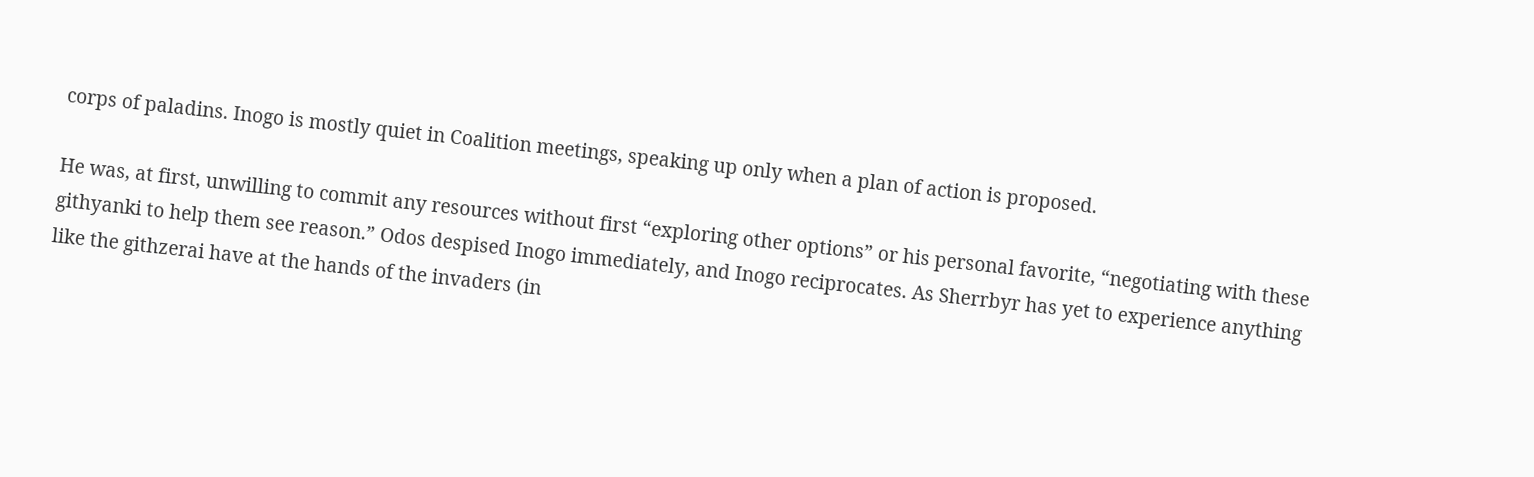corps of paladins. Inogo is mostly quiet in Coalition meetings, speaking up only when a plan of action is proposed.

He was, at first, unwilling to commit any resources without first “exploring other options” or his personal favorite, “negotiating with these githyanki to help them see reason.” Odos despised Inogo immediately, and Inogo reciprocates. As Sherrbyr has yet to experience anything like the githzerai have at the hands of the invaders (in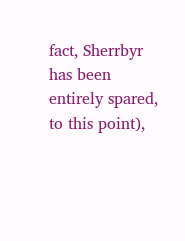fact, Sherrbyr has been entirely spared, to this point),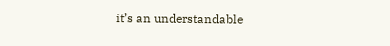it’s an understandable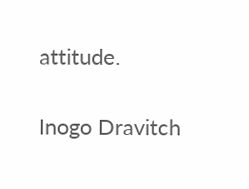attitude.

Inogo Dravitch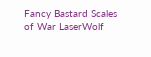Fancy Bastard Scales of War LaserWolf